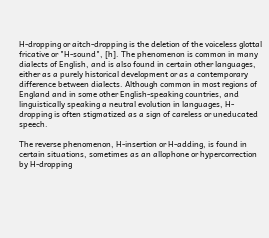H-dropping or aitch-dropping is the deletion of the voiceless glottal fricative or "H-sound", [h]. The phenomenon is common in many dialects of English, and is also found in certain other languages, either as a purely historical development or as a contemporary difference between dialects. Although common in most regions of England and in some other English-speaking countries, and linguistically speaking a neutral evolution in languages, H-dropping is often stigmatized as a sign of careless or uneducated speech.

The reverse phenomenon, H-insertion or H-adding, is found in certain situations, sometimes as an allophone or hypercorrection by H-dropping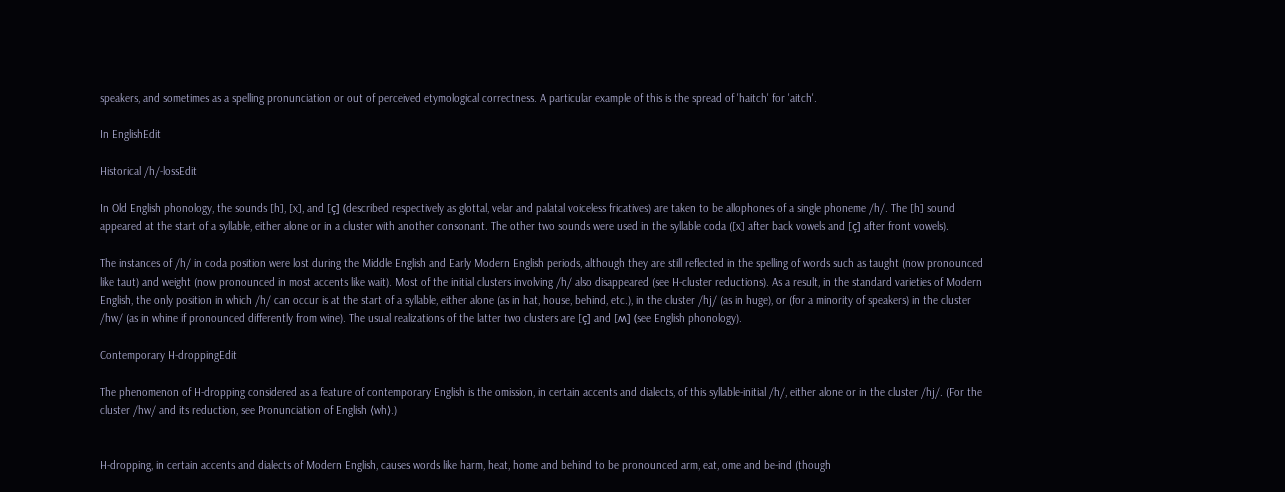speakers, and sometimes as a spelling pronunciation or out of perceived etymological correctness. A particular example of this is the spread of 'haitch' for 'aitch'.

In EnglishEdit

Historical /h/-lossEdit

In Old English phonology, the sounds [h], [x], and [ç] (described respectively as glottal, velar and palatal voiceless fricatives) are taken to be allophones of a single phoneme /h/. The [h] sound appeared at the start of a syllable, either alone or in a cluster with another consonant. The other two sounds were used in the syllable coda ([x] after back vowels and [ç] after front vowels).

The instances of /h/ in coda position were lost during the Middle English and Early Modern English periods, although they are still reflected in the spelling of words such as taught (now pronounced like taut) and weight (now pronounced in most accents like wait). Most of the initial clusters involving /h/ also disappeared (see H-cluster reductions). As a result, in the standard varieties of Modern English, the only position in which /h/ can occur is at the start of a syllable, either alone (as in hat, house, behind, etc.), in the cluster /hj/ (as in huge), or (for a minority of speakers) in the cluster /hw/ (as in whine if pronounced differently from wine). The usual realizations of the latter two clusters are [ç] and [ʍ] (see English phonology).

Contemporary H-droppingEdit

The phenomenon of H-dropping considered as a feature of contemporary English is the omission, in certain accents and dialects, of this syllable-initial /h/, either alone or in the cluster /hj/. (For the cluster /hw/ and its reduction, see Pronunciation of English ⟨wh⟩.)


H-dropping, in certain accents and dialects of Modern English, causes words like harm, heat, home and behind to be pronounced arm, eat, ome and be-ind (though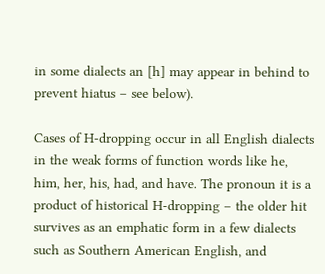in some dialects an [h] may appear in behind to prevent hiatus – see below).

Cases of H-dropping occur in all English dialects in the weak forms of function words like he, him, her, his, had, and have. The pronoun it is a product of historical H-dropping – the older hit survives as an emphatic form in a few dialects such as Southern American English, and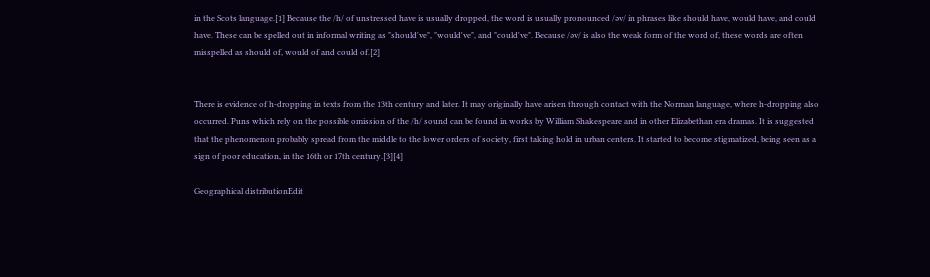in the Scots language.[1] Because the /h/ of unstressed have is usually dropped, the word is usually pronounced /əv/ in phrases like should have, would have, and could have. These can be spelled out in informal writing as "should've", "would've", and "could've". Because /əv/ is also the weak form of the word of, these words are often misspelled as should of, would of and could of.[2]


There is evidence of h-dropping in texts from the 13th century and later. It may originally have arisen through contact with the Norman language, where h-dropping also occurred. Puns which rely on the possible omission of the /h/ sound can be found in works by William Shakespeare and in other Elizabethan era dramas. It is suggested that the phenomenon probably spread from the middle to the lower orders of society, first taking hold in urban centers. It started to become stigmatized, being seen as a sign of poor education, in the 16th or 17th century.[3][4]

Geographical distributionEdit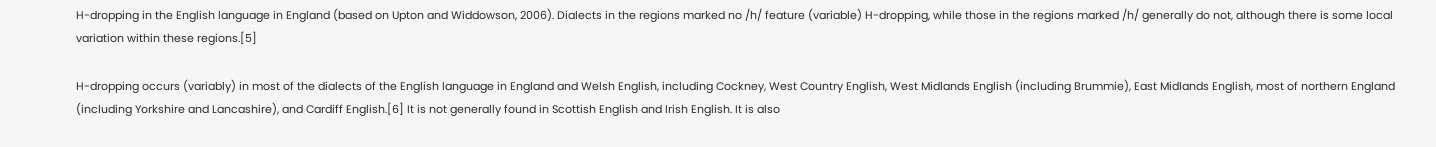H-dropping in the English language in England (based on Upton and Widdowson, 2006). Dialects in the regions marked no /h/ feature (variable) H-dropping, while those in the regions marked /h/ generally do not, although there is some local variation within these regions.[5]

H-dropping occurs (variably) in most of the dialects of the English language in England and Welsh English, including Cockney, West Country English, West Midlands English (including Brummie), East Midlands English, most of northern England (including Yorkshire and Lancashire), and Cardiff English.[6] It is not generally found in Scottish English and Irish English. It is also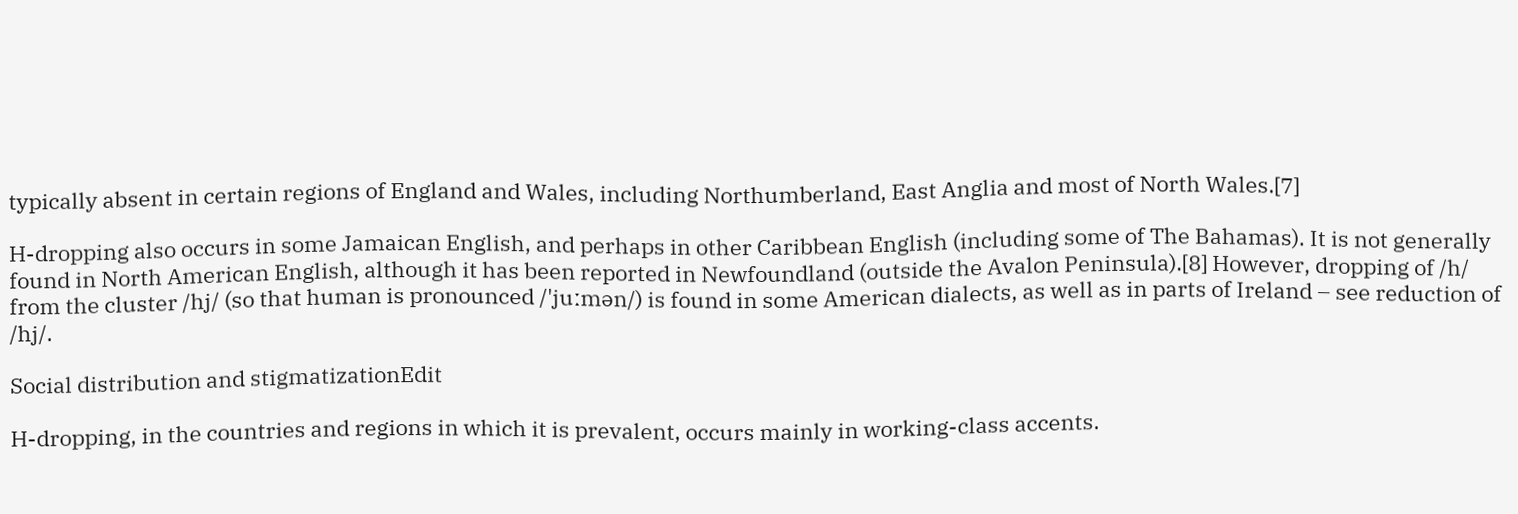typically absent in certain regions of England and Wales, including Northumberland, East Anglia and most of North Wales.[7]

H-dropping also occurs in some Jamaican English, and perhaps in other Caribbean English (including some of The Bahamas). It is not generally found in North American English, although it has been reported in Newfoundland (outside the Avalon Peninsula).[8] However, dropping of /h/ from the cluster /hj/ (so that human is pronounced /'juːmən/) is found in some American dialects, as well as in parts of Ireland – see reduction of /hj/.

Social distribution and stigmatizationEdit

H-dropping, in the countries and regions in which it is prevalent, occurs mainly in working-class accents.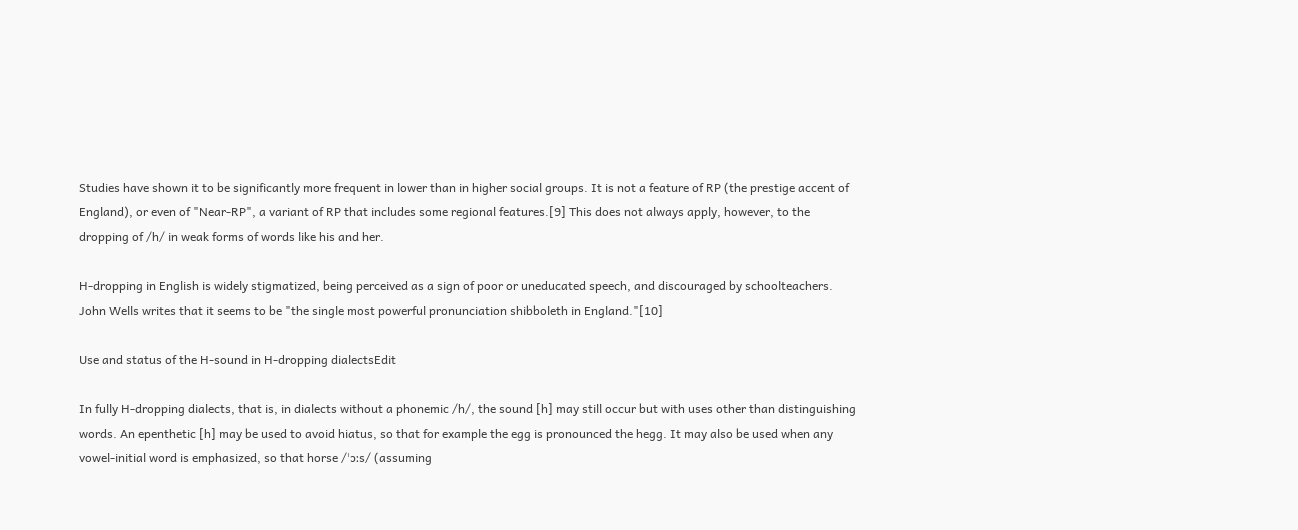Studies have shown it to be significantly more frequent in lower than in higher social groups. It is not a feature of RP (the prestige accent of England), or even of "Near-RP", a variant of RP that includes some regional features.[9] This does not always apply, however, to the dropping of /h/ in weak forms of words like his and her.

H-dropping in English is widely stigmatized, being perceived as a sign of poor or uneducated speech, and discouraged by schoolteachers. John Wells writes that it seems to be "the single most powerful pronunciation shibboleth in England."[10]

Use and status of the H-sound in H-dropping dialectsEdit

In fully H-dropping dialects, that is, in dialects without a phonemic /h/, the sound [h] may still occur but with uses other than distinguishing words. An epenthetic [h] may be used to avoid hiatus, so that for example the egg is pronounced the hegg. It may also be used when any vowel-initial word is emphasized, so that horse /ˈɔːs/ (assuming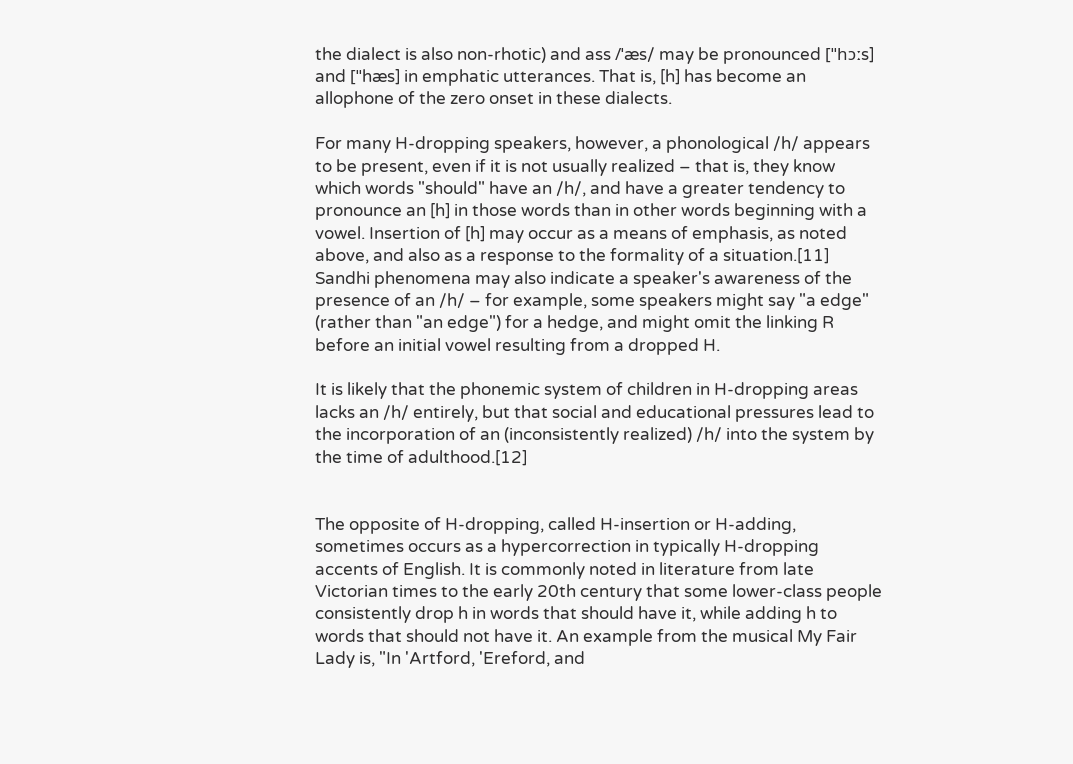the dialect is also non-rhotic) and ass /ˈæs/ may be pronounced [ˈˈhɔːs] and [ˈˈhæs] in emphatic utterances. That is, [h] has become an allophone of the zero onset in these dialects.

For many H-dropping speakers, however, a phonological /h/ appears to be present, even if it is not usually realized – that is, they know which words "should" have an /h/, and have a greater tendency to pronounce an [h] in those words than in other words beginning with a vowel. Insertion of [h] may occur as a means of emphasis, as noted above, and also as a response to the formality of a situation.[11] Sandhi phenomena may also indicate a speaker's awareness of the presence of an /h/ – for example, some speakers might say "a edge" (rather than "an edge") for a hedge, and might omit the linking R before an initial vowel resulting from a dropped H.

It is likely that the phonemic system of children in H-dropping areas lacks an /h/ entirely, but that social and educational pressures lead to the incorporation of an (inconsistently realized) /h/ into the system by the time of adulthood.[12]


The opposite of H-dropping, called H-insertion or H-adding, sometimes occurs as a hypercorrection in typically H-dropping accents of English. It is commonly noted in literature from late Victorian times to the early 20th century that some lower-class people consistently drop h in words that should have it, while adding h to words that should not have it. An example from the musical My Fair Lady is, "In 'Artford, 'Ereford, and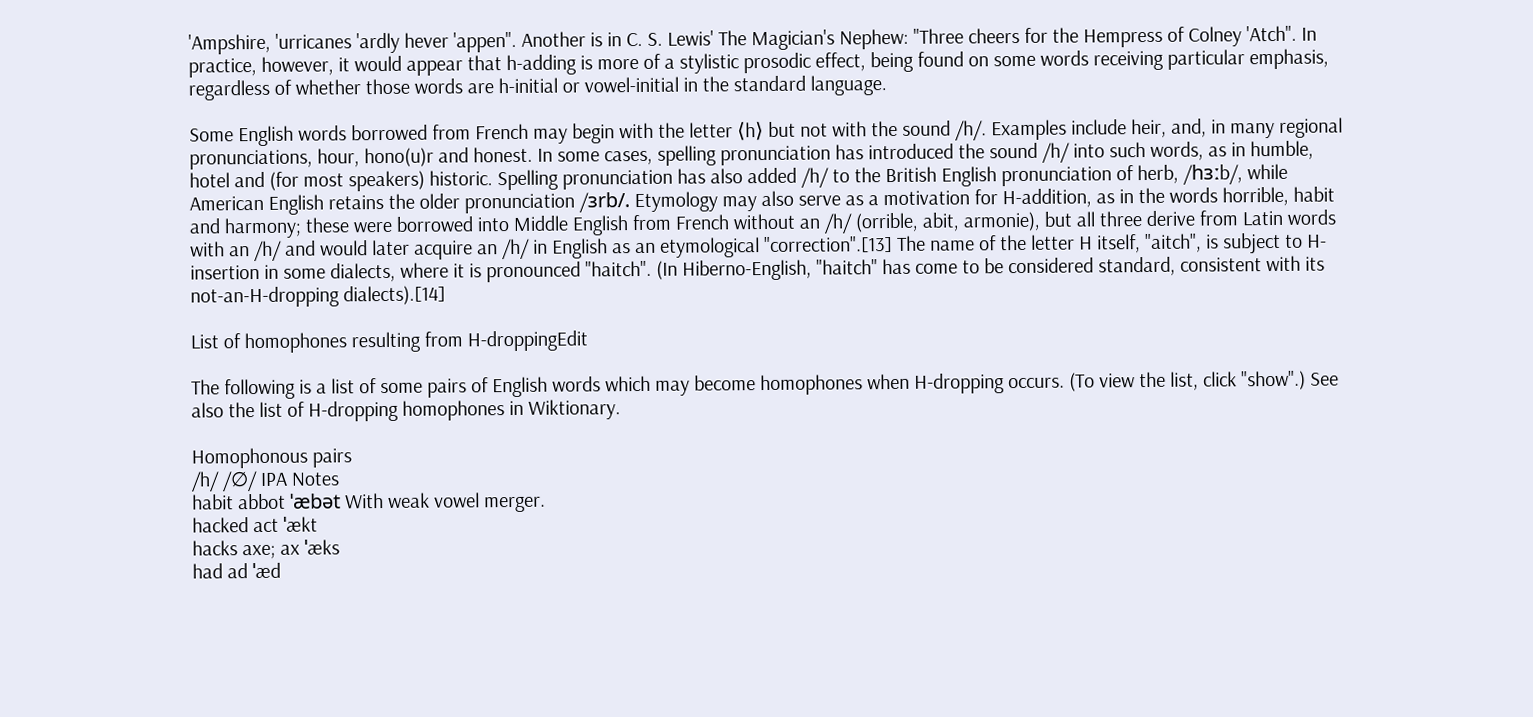'Ampshire, 'urricanes 'ardly hever 'appen". Another is in C. S. Lewis' The Magician's Nephew: "Three cheers for the Hempress of Colney 'Atch". In practice, however, it would appear that h-adding is more of a stylistic prosodic effect, being found on some words receiving particular emphasis, regardless of whether those words are h-initial or vowel-initial in the standard language.

Some English words borrowed from French may begin with the letter ⟨h⟩ but not with the sound /h/. Examples include heir, and, in many regional pronunciations, hour, hono(u)r and honest. In some cases, spelling pronunciation has introduced the sound /h/ into such words, as in humble, hotel and (for most speakers) historic. Spelling pronunciation has also added /h/ to the British English pronunciation of herb, /hɜːb/, while American English retains the older pronunciation /ɜrb/. Etymology may also serve as a motivation for H-addition, as in the words horrible, habit and harmony; these were borrowed into Middle English from French without an /h/ (orrible, abit, armonie), but all three derive from Latin words with an /h/ and would later acquire an /h/ in English as an etymological "correction".[13] The name of the letter H itself, "aitch", is subject to H-insertion in some dialects, where it is pronounced "haitch". (In Hiberno-English, "haitch" has come to be considered standard, consistent with its not-an-H-dropping dialects).[14]

List of homophones resulting from H-droppingEdit

The following is a list of some pairs of English words which may become homophones when H-dropping occurs. (To view the list, click "show".) See also the list of H-dropping homophones in Wiktionary.

Homophonous pairs
/h/ /∅/ IPA Notes
habit abbot ˈæbət With weak vowel merger.
hacked act ˈækt
hacks axe; ax ˈæks
had ad ˈæd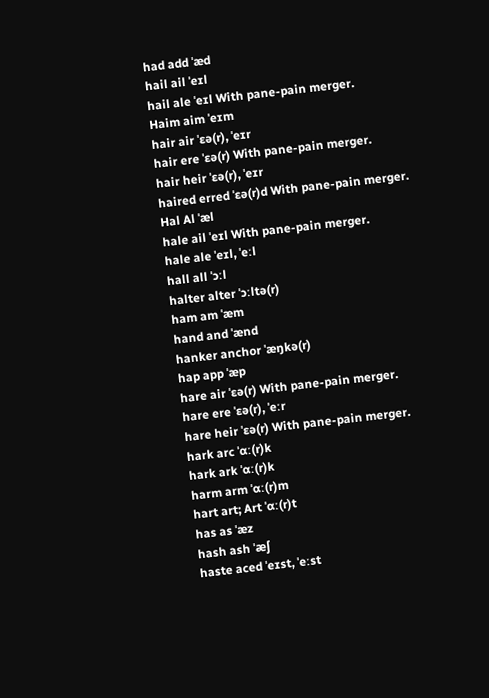had add ˈæd
hail ail ˈeɪl
hail ale ˈeɪl With pane-pain merger.
Haim aim ˈeɪm
hair air ˈɛə(r), ˈeɪr
hair ere ˈɛə(r) With pane-pain merger.
hair heir ˈɛə(r), ˈeɪr
haired erred ˈɛə(r)d With pane-pain merger.
Hal Al ˈæl
hale ail ˈeɪl With pane-pain merger.
hale ale ˈeɪl, ˈeːl
hall all ˈɔːl
halter alter ˈɔːltə(r)
ham am ˈæm
hand and ˈænd
hanker anchor ˈæŋkə(r)
hap app ˈæp
hare air ˈɛə(r) With pane-pain merger.
hare ere ˈɛə(r), ˈeːr
hare heir ˈɛə(r) With pane-pain merger.
hark arc ˈɑː(r)k
hark ark ˈɑː(r)k
harm arm ˈɑː(r)m
hart art; Art ˈɑː(r)t
has as ˈæz
hash ash ˈæʃ
haste aced ˈeɪst, ˈeːst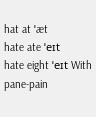hat at ˈæt
hate ate ˈeɪt
hate eight ˈeɪt With pane-pain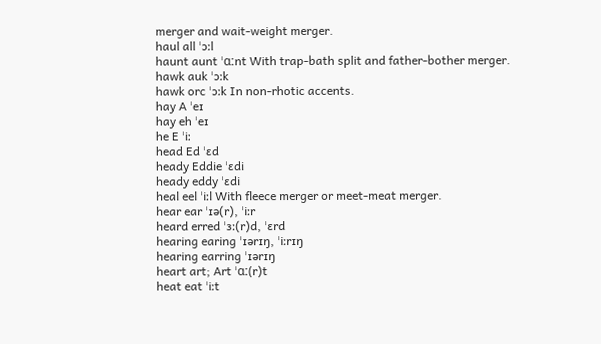merger and wait-weight merger.
haul all ˈɔːl
haunt aunt ˈɑːnt With trap-bath split and father-bother merger.
hawk auk ˈɔːk
hawk orc ˈɔːk In non-rhotic accents.
hay A ˈeɪ
hay eh ˈeɪ
he E ˈiː
head Ed ˈɛd
heady Eddie ˈɛdi
heady eddy ˈɛdi
heal eel ˈiːl With fleece merger or meet-meat merger.
hear ear ˈɪə(r), ˈiːr
heard erred ˈɜː(r)d, ˈɛrd
hearing earing ˈɪərɪŋ, ˈiːrɪŋ
hearing earring ˈɪərɪŋ
heart art; Art ˈɑː(r)t
heat eat ˈiːt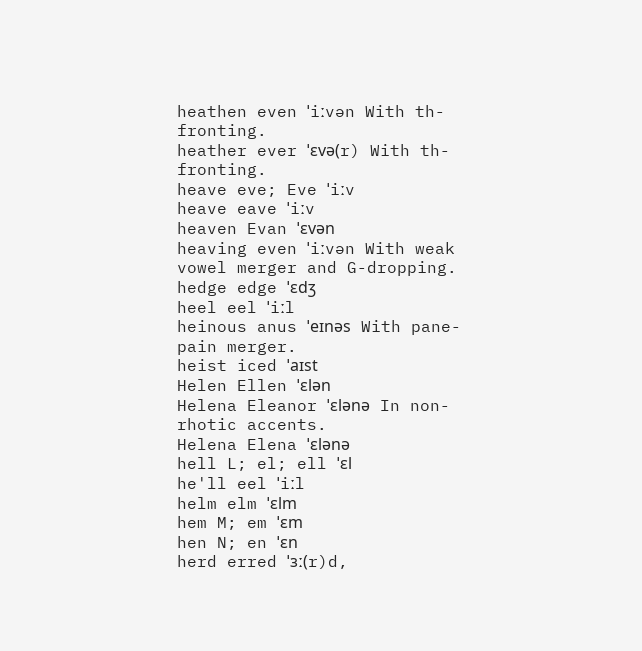heathen even ˈiːvən With th-fronting.
heather ever ˈɛvə(r) With th-fronting.
heave eve; Eve ˈiːv
heave eave ˈiːv
heaven Evan ˈɛvən
heaving even ˈiːvən With weak vowel merger and G-dropping.
hedge edge ˈɛdʒ
heel eel ˈiːl
heinous anus ˈeɪnəs With pane-pain merger.
heist iced ˈaɪst
Helen Ellen ˈɛlən
Helena Eleanor ˈɛlənə In non-rhotic accents.
Helena Elena ˈɛlənə
hell L; el; ell ˈɛl
he'll eel ˈiːl
helm elm ˈɛlm
hem M; em ˈɛm
hen N; en ˈɛn
herd erred ˈɜː(r)d,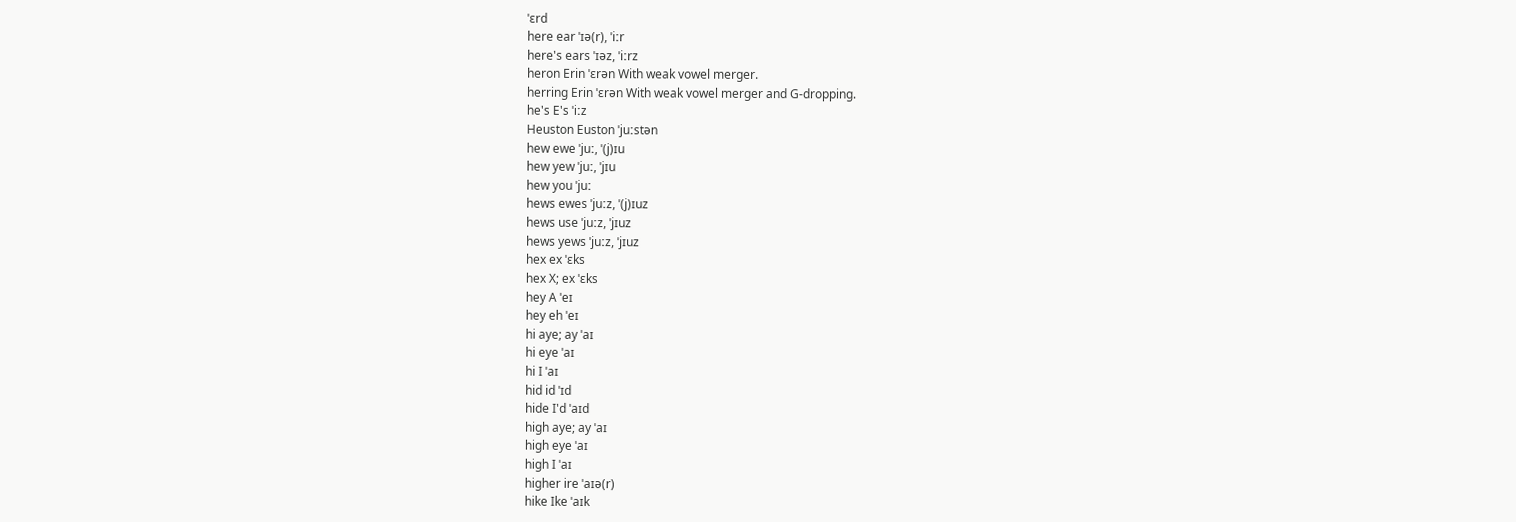ˈɛrd
here ear ˈɪə(r), ˈiːr
here's ears ˈɪəz, ˈiːrz
heron Erin ˈɛrən With weak vowel merger.
herring Erin ˈɛrən With weak vowel merger and G-dropping.
he's E's ˈiːz
Heuston Euston ˈjuːstən
hew ewe ˈjuː, ˈ(j)ɪu
hew yew ˈjuː, ˈjɪu
hew you ˈjuː
hews ewes ˈjuːz, ˈ(j)ɪuz
hews use ˈjuːz, ˈjɪuz
hews yews ˈjuːz, ˈjɪuz
hex ex ˈɛks
hex X; ex ˈɛks
hey A ˈeɪ
hey eh ˈeɪ
hi aye; ay ˈaɪ
hi eye ˈaɪ
hi I ˈaɪ
hid id ˈɪd
hide I'd ˈaɪd
high aye; ay ˈaɪ
high eye ˈaɪ
high I ˈaɪ
higher ire ˈaɪə(r)
hike Ike ˈaɪk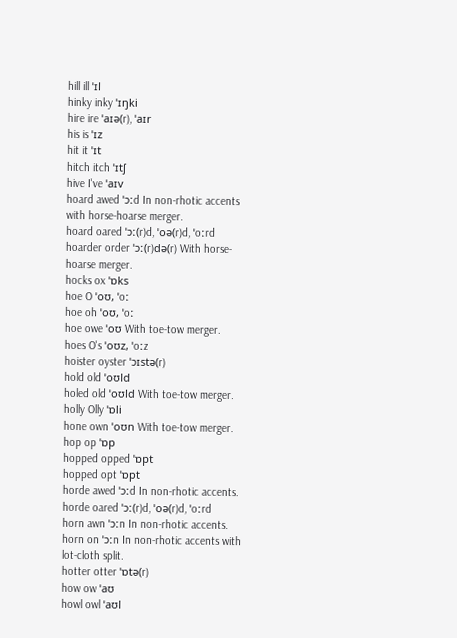hill ill ˈɪl
hinky inky ˈɪŋki
hire ire ˈaɪə(r), ˈaɪr
his is ˈɪz
hit it ˈɪt
hitch itch ˈɪtʃ
hive I've ˈaɪv
hoard awed ˈɔːd In non-rhotic accents with horse-hoarse merger.
hoard oared ˈɔː(r)d, ˈoə(r)d, ˈoːrd
hoarder order ˈɔː(r)də(r) With horse-hoarse merger.
hocks ox ˈɒks
hoe O ˈoʊ, ˈoː
hoe oh ˈoʊ, ˈoː
hoe owe ˈoʊ With toe-tow merger.
hoes O's ˈoʊz, ˈoːz
hoister oyster ˈɔɪstə(r)
hold old ˈoʊld
holed old ˈoʊld With toe-tow merger.
holly Olly ˈɒli
hone own ˈoʊn With toe-tow merger.
hop op ˈɒp
hopped opped ˈɒpt
hopped opt ˈɒpt
horde awed ˈɔːd In non-rhotic accents.
horde oared ˈɔː(r)d, ˈoə(r)d, ˈoːrd
horn awn ˈɔːn In non-rhotic accents.
horn on ˈɔːn In non-rhotic accents with lot-cloth split.
hotter otter ˈɒtə(r)
how ow ˈaʊ
howl owl ˈaʊl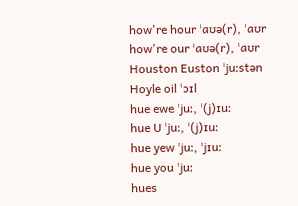how're hour ˈaʊə(r), ˈaʊr
how're our ˈaʊə(r), ˈaʊr
Houston Euston ˈjuːstən
Hoyle oil ˈɔɪl
hue ewe ˈjuː, ˈ(j)ɪuː
hue U ˈjuː, ˈ(j)ɪuː
hue yew ˈjuː, ˈjɪuː
hue you ˈjuː
hues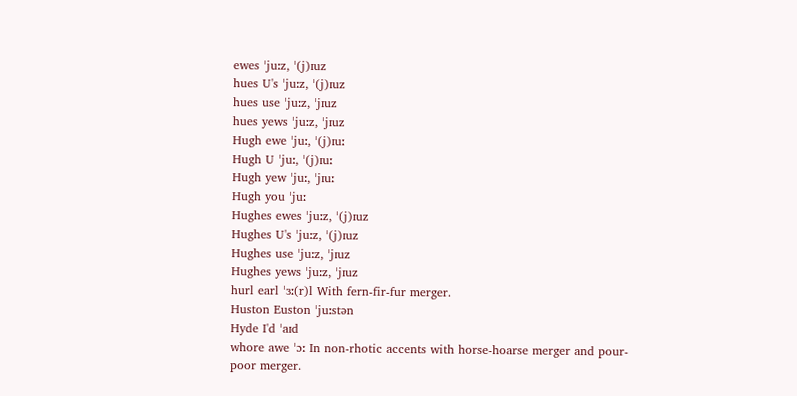ewes ˈjuːz, ˈ(j)ɪuz
hues U's ˈjuːz, ˈ(j)ɪuz
hues use ˈjuːz, ˈjɪuz
hues yews ˈjuːz, ˈjɪuz
Hugh ewe ˈjuː, ˈ(j)ɪuː
Hugh U ˈjuː, ˈ(j)ɪuː
Hugh yew ˈjuː, ˈjɪuː
Hugh you ˈjuː
Hughes ewes ˈjuːz, ˈ(j)ɪuz
Hughes U's ˈjuːz, ˈ(j)ɪuz
Hughes use ˈjuːz, ˈjɪuz
Hughes yews ˈjuːz, ˈjɪuz
hurl earl ˈɜː(r)l With fern-fir-fur merger.
Huston Euston ˈjuːstən
Hyde I'd ˈaɪd
whore awe ˈɔː In non-rhotic accents with horse-hoarse merger and pour-poor merger.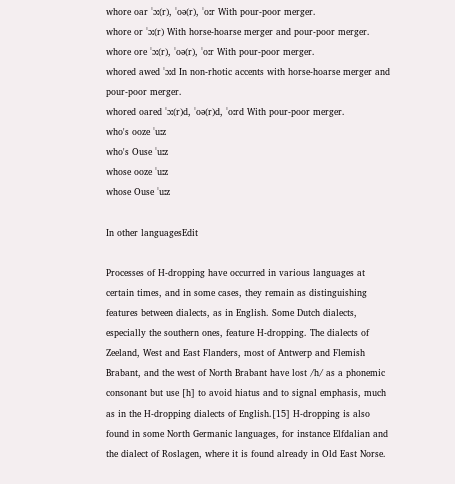whore oar ˈɔː(r), ˈoə(r), ˈoːr With pour-poor merger.
whore or ˈɔː(r) With horse-hoarse merger and pour-poor merger.
whore ore ˈɔː(r), ˈoə(r), ˈoːr With pour-poor merger.
whored awed ˈɔːd In non-rhotic accents with horse-hoarse merger and pour-poor merger.
whored oared ˈɔː(r)d, ˈoə(r)d, ˈoːrd With pour-poor merger.
who's ooze ˈuːz
who's Ouse ˈuːz
whose ooze ˈuːz
whose Ouse ˈuːz

In other languagesEdit

Processes of H-dropping have occurred in various languages at certain times, and in some cases, they remain as distinguishing features between dialects, as in English. Some Dutch dialects, especially the southern ones, feature H-dropping. The dialects of Zeeland, West and East Flanders, most of Antwerp and Flemish Brabant, and the west of North Brabant have lost /h/ as a phonemic consonant but use [h] to avoid hiatus and to signal emphasis, much as in the H-dropping dialects of English.[15] H-dropping is also found in some North Germanic languages, for instance Elfdalian and the dialect of Roslagen, where it is found already in Old East Norse.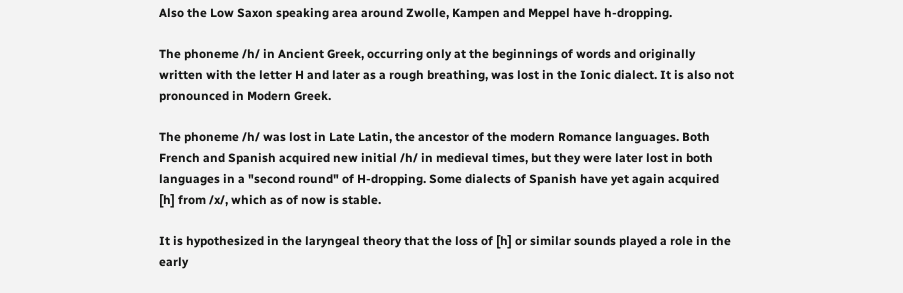Also the Low Saxon speaking area around Zwolle, Kampen and Meppel have h-dropping.

The phoneme /h/ in Ancient Greek, occurring only at the beginnings of words and originally written with the letter H and later as a rough breathing, was lost in the Ionic dialect. It is also not pronounced in Modern Greek.

The phoneme /h/ was lost in Late Latin, the ancestor of the modern Romance languages. Both French and Spanish acquired new initial /h/ in medieval times, but they were later lost in both languages in a "second round" of H-dropping. Some dialects of Spanish have yet again acquired [h] from /x/, which as of now is stable.

It is hypothesized in the laryngeal theory that the loss of [h] or similar sounds played a role in the early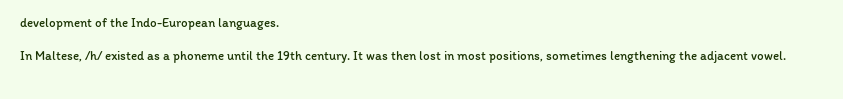development of the Indo-European languages.

In Maltese, /h/ existed as a phoneme until the 19th century. It was then lost in most positions, sometimes lengthening the adjacent vowel.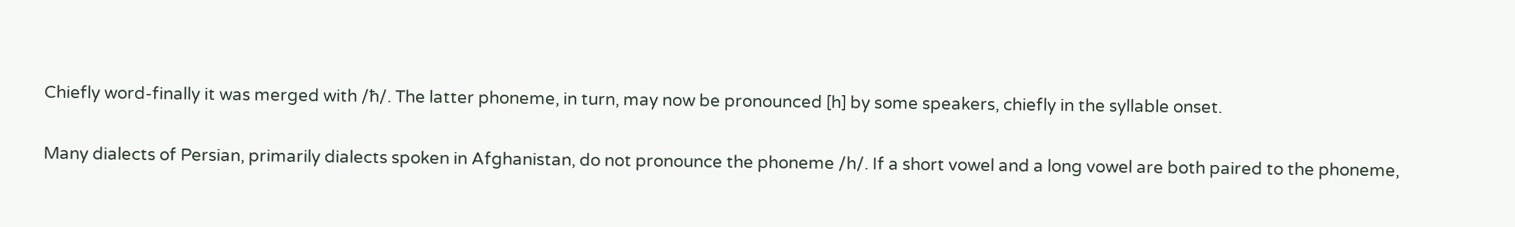Chiefly word-finally it was merged with /ħ/. The latter phoneme, in turn, may now be pronounced [h] by some speakers, chiefly in the syllable onset.

Many dialects of Persian, primarily dialects spoken in Afghanistan, do not pronounce the phoneme /h/. If a short vowel and a long vowel are both paired to the phoneme,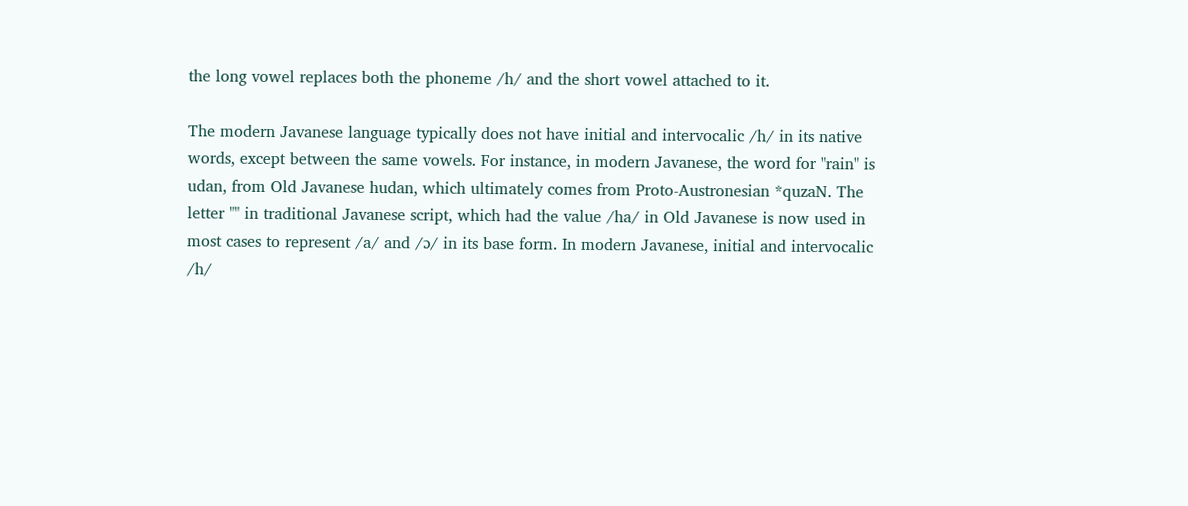the long vowel replaces both the phoneme /h/ and the short vowel attached to it.

The modern Javanese language typically does not have initial and intervocalic /h/ in its native words, except between the same vowels. For instance, in modern Javanese, the word for "rain" is udan, from Old Javanese hudan, which ultimately comes from Proto-Austronesian *quzaN. The letter "" in traditional Javanese script, which had the value /ha/ in Old Javanese is now used in most cases to represent /a/ and /ɔ/ in its base form. In modern Javanese, initial and intervocalic /h/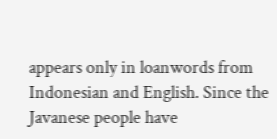appears only in loanwords from Indonesian and English. Since the Javanese people have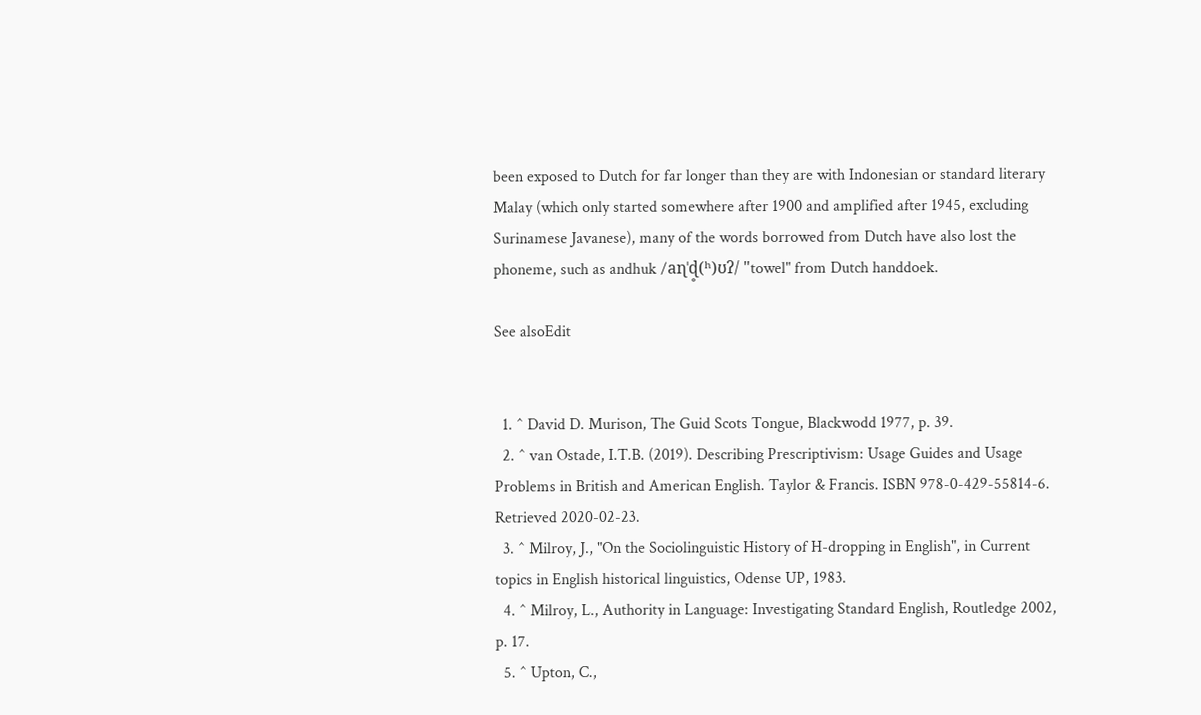been exposed to Dutch for far longer than they are with Indonesian or standard literary Malay (which only started somewhere after 1900 and amplified after 1945, excluding Surinamese Javanese), many of the words borrowed from Dutch have also lost the phoneme, such as andhuk /aɳˈɖ̥(ʰ)ʊʔ/ "towel" from Dutch handdoek.

See alsoEdit


  1. ^ David D. Murison, The Guid Scots Tongue, Blackwodd 1977, p. 39.
  2. ^ van Ostade, I.T.B. (2019). Describing Prescriptivism: Usage Guides and Usage Problems in British and American English. Taylor & Francis. ISBN 978-0-429-55814-6. Retrieved 2020-02-23.
  3. ^ Milroy, J., "On the Sociolinguistic History of H-dropping in English", in Current topics in English historical linguistics, Odense UP, 1983.
  4. ^ Milroy, L., Authority in Language: Investigating Standard English, Routledge 2002, p. 17.
  5. ^ Upton, C.,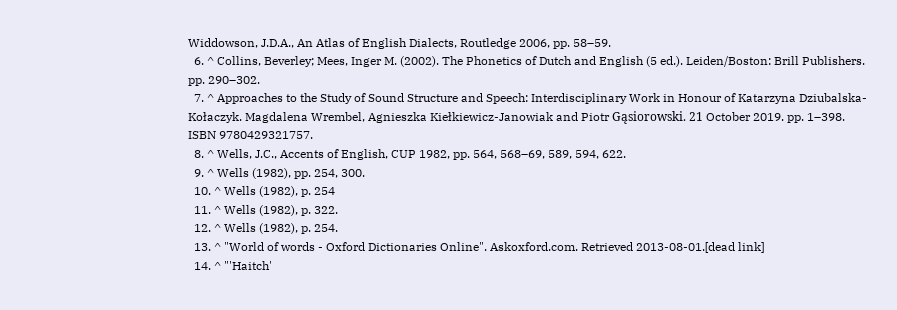Widdowson, J.D.A., An Atlas of English Dialects, Routledge 2006, pp. 58–59.
  6. ^ Collins, Beverley; Mees, Inger M. (2002). The Phonetics of Dutch and English (5 ed.). Leiden/Boston: Brill Publishers. pp. 290–302.
  7. ^ Approaches to the Study of Sound Structure and Speech: Interdisciplinary Work in Honour of Katarzyna Dziubalska-Kołaczyk. Magdalena Wrembel, Agnieszka Kiełkiewicz-Janowiak and Piotr Gąsiorowski. 21 October 2019. pp. 1–398. ISBN 9780429321757.
  8. ^ Wells, J.C., Accents of English, CUP 1982, pp. 564, 568–69, 589, 594, 622.
  9. ^ Wells (1982), pp. 254, 300.
  10. ^ Wells (1982), p. 254
  11. ^ Wells (1982), p. 322.
  12. ^ Wells (1982), p. 254.
  13. ^ "World of words - Oxford Dictionaries Online". Askoxford.com. Retrieved 2013-08-01.[dead link]
  14. ^ "'Haitch'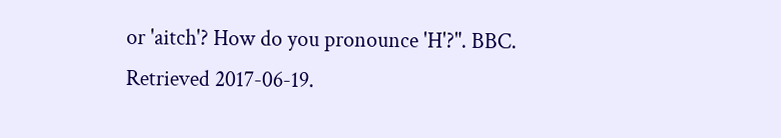or 'aitch'? How do you pronounce 'H'?". BBC. Retrieved 2017-06-19.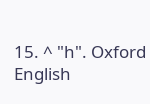15. ^ "h". Oxford English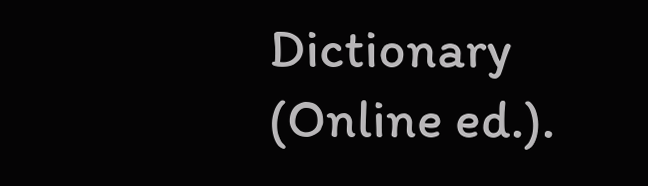Dictionary (Online ed.).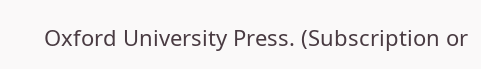Oxford University Press. (Subscription or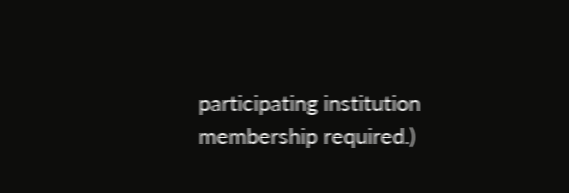participating institution membership required.)